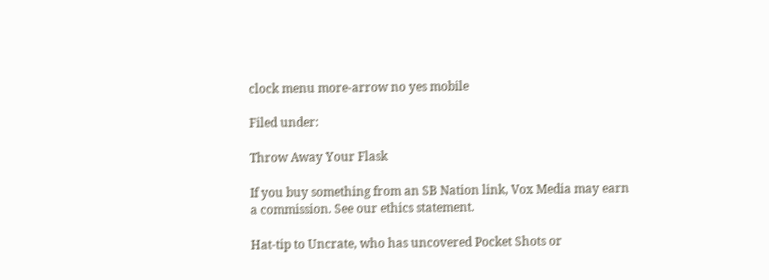clock menu more-arrow no yes mobile

Filed under:

Throw Away Your Flask

If you buy something from an SB Nation link, Vox Media may earn a commission. See our ethics statement.

Hat-tip to Uncrate, who has uncovered Pocket Shots or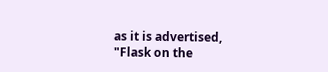as it is advertised, "Flask on the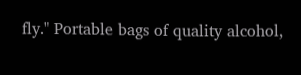fly." Portable bags of quality alcohol,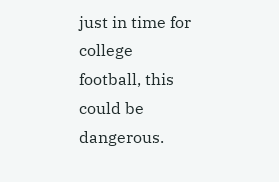just in time for college football, this could be dangerous.